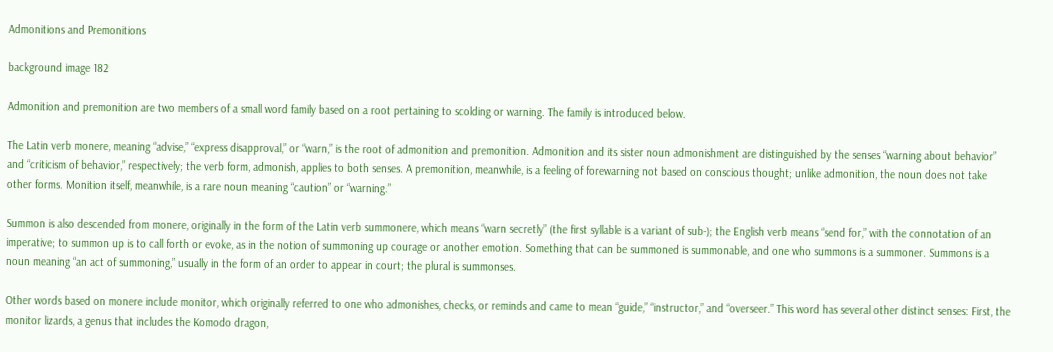Admonitions and Premonitions

background image 182

Admonition and premonition are two members of a small word family based on a root pertaining to scolding or warning. The family is introduced below.

The Latin verb monere, meaning “advise,” “express disapproval,” or “warn,” is the root of admonition and premonition. Admonition and its sister noun admonishment are distinguished by the senses “warning about behavior” and “criticism of behavior,” respectively; the verb form, admonish, applies to both senses. A premonition, meanwhile, is a feeling of forewarning not based on conscious thought; unlike admonition, the noun does not take other forms. Monition itself, meanwhile, is a rare noun meaning “caution” or “warning.”

Summon is also descended from monere, originally in the form of the Latin verb summonere, which means “warn secretly” (the first syllable is a variant of sub-); the English verb means “send for,” with the connotation of an imperative; to summon up is to call forth or evoke, as in the notion of summoning up courage or another emotion. Something that can be summoned is summonable, and one who summons is a summoner. Summons is a noun meaning “an act of summoning,” usually in the form of an order to appear in court; the plural is summonses.

Other words based on monere include monitor, which originally referred to one who admonishes, checks, or reminds and came to mean “guide,” “instructor,” and “overseer.” This word has several other distinct senses: First, the monitor lizards, a genus that includes the Komodo dragon,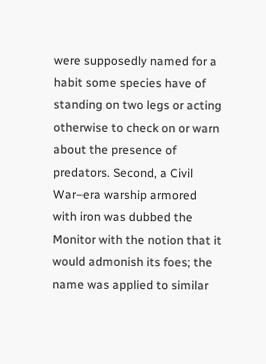were supposedly named for a habit some species have of standing on two legs or acting otherwise to check on or warn about the presence of predators. Second, a Civil War–era warship armored with iron was dubbed the Monitor with the notion that it would admonish its foes; the name was applied to similar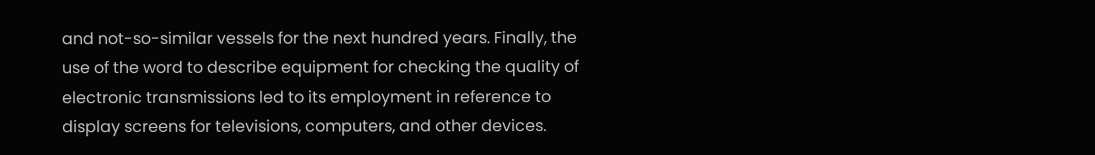and not-so-similar vessels for the next hundred years. Finally, the use of the word to describe equipment for checking the quality of electronic transmissions led to its employment in reference to display screens for televisions, computers, and other devices.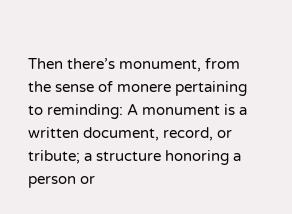Then there’s monument, from the sense of monere pertaining to reminding: A monument is a written document, record, or tribute; a structure honoring a person or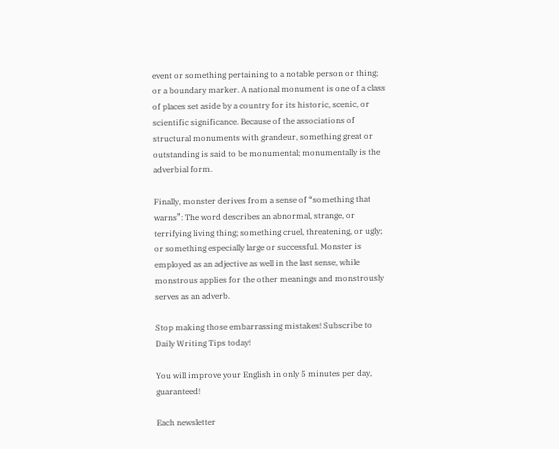event or something pertaining to a notable person or thing; or a boundary marker. A national monument is one of a class of places set aside by a country for its historic, scenic, or scientific significance. Because of the associations of structural monuments with grandeur, something great or outstanding is said to be monumental; monumentally is the adverbial form.

Finally, monster derives from a sense of “something that warns”: The word describes an abnormal, strange, or terrifying living thing; something cruel, threatening, or ugly; or something especially large or successful. Monster is employed as an adjective as well in the last sense, while monstrous applies for the other meanings and monstrously serves as an adverb.

Stop making those embarrassing mistakes! Subscribe to Daily Writing Tips today!

You will improve your English in only 5 minutes per day, guaranteed!

Each newsletter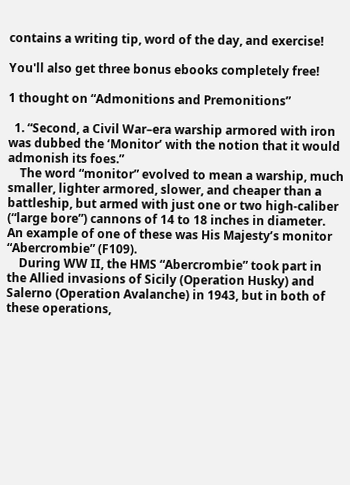contains a writing tip, word of the day, and exercise!

You'll also get three bonus ebooks completely free!

1 thought on “Admonitions and Premonitions”

  1. “Second, a Civil War–era warship armored with iron was dubbed the ‘Monitor’ with the notion that it would admonish its foes.”
    The word “monitor” evolved to mean a warship, much smaller, lighter armored, slower, and cheaper than a battleship, but armed with just one or two high-caliber (“large bore”) cannons of 14 to 18 inches in diameter. An example of one of these was His Majesty’s monitor “Abercrombie” (F109).
    During WW II, the HMS “Abercrombie” took part in the Allied invasions of Sicily (Operation Husky) and Salerno (Operation Avalanche) in 1943, but in both of these operations,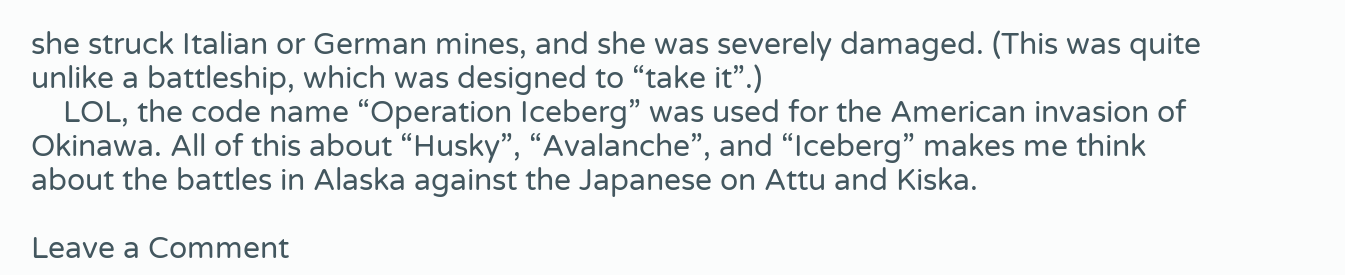she struck Italian or German mines, and she was severely damaged. (This was quite unlike a battleship, which was designed to “take it”.)
    LOL, the code name “Operation Iceberg” was used for the American invasion of Okinawa. All of this about “Husky”, “Avalanche”, and “Iceberg” makes me think about the battles in Alaska against the Japanese on Attu and Kiska.

Leave a Comment